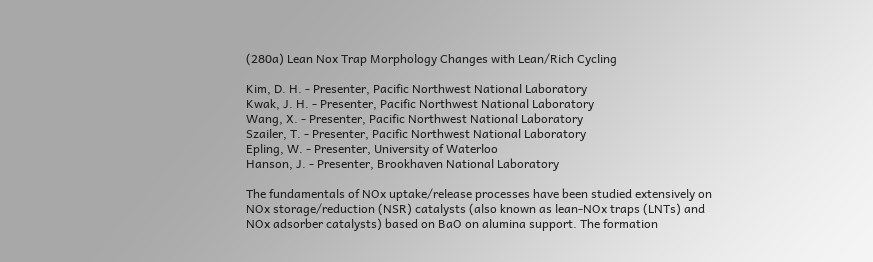(280a) Lean Nox Trap Morphology Changes with Lean/Rich Cycling

Kim, D. H. - Presenter, Pacific Northwest National Laboratory
Kwak, J. H. - Presenter, Pacific Northwest National Laboratory
Wang, X. - Presenter, Pacific Northwest National Laboratory
Szailer, T. - Presenter, Pacific Northwest National Laboratory
Epling, W. - Presenter, University of Waterloo
Hanson, J. - Presenter, Brookhaven National Laboratory

The fundamentals of NOx uptake/release processes have been studied extensively on NOx storage/reduction (NSR) catalysts (also known as lean-NOx traps (LNTs) and NOx adsorber catalysts) based on BaO on alumina support. The formation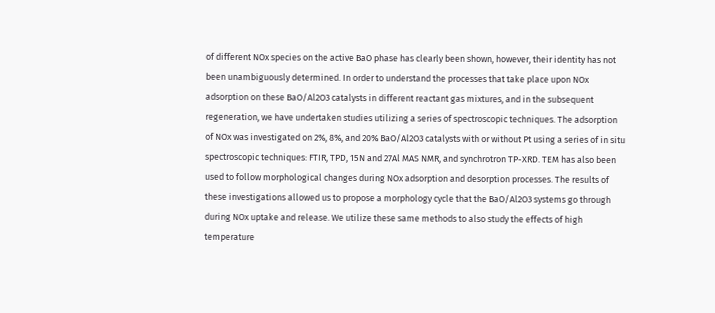of different NOx species on the active BaO phase has clearly been shown, however, their identity has not been unambiguously determined. In order to understand the processes that take place upon NOx adsorption on these BaO/Al2O3 catalysts in different reactant gas mixtures, and in the subsequent regeneration, we have undertaken studies utilizing a series of spectroscopic techniques. The adsorption of NOx was investigated on 2%, 8%, and 20% BaO/Al2O3 catalysts with or without Pt using a series of in situ spectroscopic techniques: FTIR, TPD, 15N and 27Al MAS NMR, and synchrotron TP-XRD. TEM has also been used to follow morphological changes during NOx adsorption and desorption processes. The results of these investigations allowed us to propose a morphology cycle that the BaO/Al2O3 systems go through during NOx uptake and release. We utilize these same methods to also study the effects of high temperature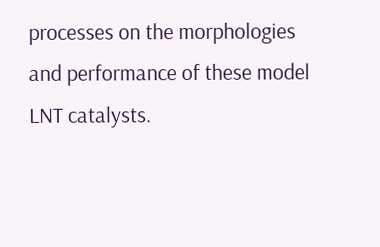processes on the morphologies and performance of these model LNT catalysts.